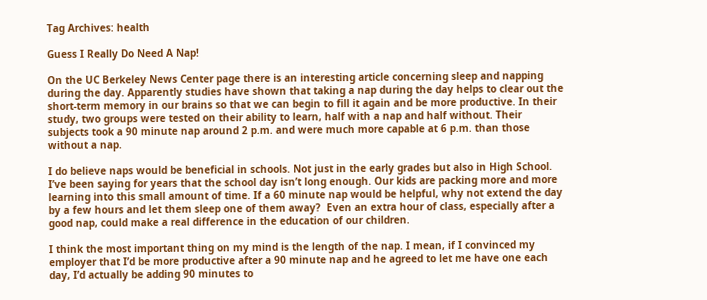Tag Archives: health

Guess I Really Do Need A Nap!

On the UC Berkeley News Center page there is an interesting article concerning sleep and napping during the day. Apparently studies have shown that taking a nap during the day helps to clear out the short-term memory in our brains so that we can begin to fill it again and be more productive. In their study, two groups were tested on their ability to learn, half with a nap and half without. Their subjects took a 90 minute nap around 2 p.m. and were much more capable at 6 p.m. than those without a nap.

I do believe naps would be beneficial in schools. Not just in the early grades but also in High School. I’ve been saying for years that the school day isn’t long enough. Our kids are packing more and more learning into this small amount of time. If a 60 minute nap would be helpful, why not extend the day by a few hours and let them sleep one of them away?  Even an extra hour of class, especially after a good nap, could make a real difference in the education of our children.

I think the most important thing on my mind is the length of the nap. I mean, if I convinced my employer that I’d be more productive after a 90 minute nap and he agreed to let me have one each day, I’d actually be adding 90 minutes to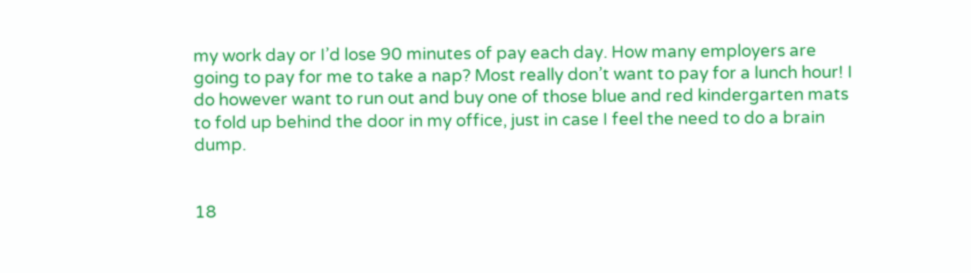my work day or I’d lose 90 minutes of pay each day. How many employers are going to pay for me to take a nap? Most really don’t want to pay for a lunch hour! I do however want to run out and buy one of those blue and red kindergarten mats to fold up behind the door in my office, just in case I feel the need to do a brain dump.


18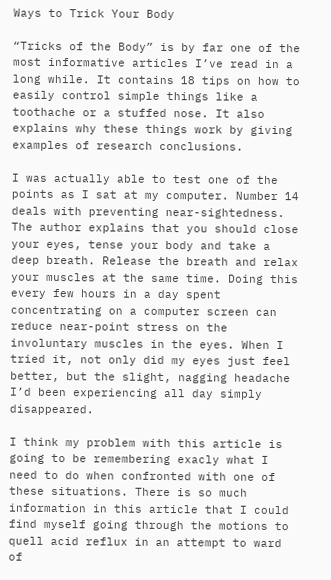Ways to Trick Your Body

“Tricks of the Body” is by far one of the most informative articles I’ve read in a long while. It contains 18 tips on how to easily control simple things like a toothache or a stuffed nose. It also explains why these things work by giving examples of research conclusions.

I was actually able to test one of the points as I sat at my computer. Number 14 deals with preventing near-sightedness. The author explains that you should close your eyes, tense your body and take a deep breath. Release the breath and relax your muscles at the same time. Doing this every few hours in a day spent concentrating on a computer screen can reduce near-point stress on the involuntary muscles in the eyes. When I tried it, not only did my eyes just feel better, but the slight, nagging headache I’d been experiencing all day simply disappeared.

I think my problem with this article is going to be remembering exacly what I need to do when confronted with one of these situations. There is so much information in this article that I could find myself going through the motions to quell acid reflux in an attempt to ward of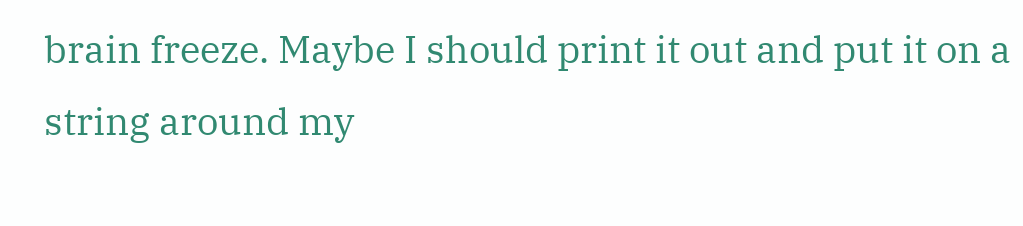brain freeze. Maybe I should print it out and put it on a string around my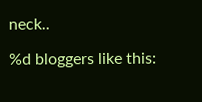neck..

%d bloggers like this: